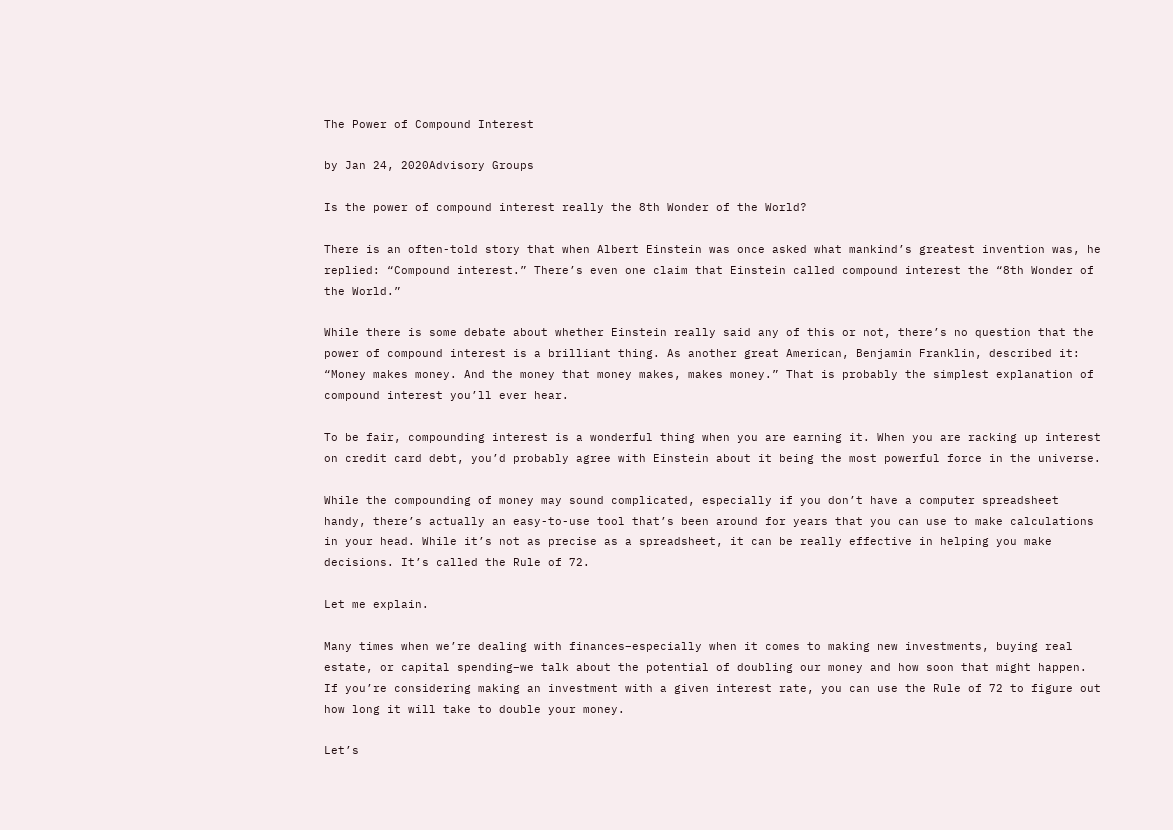The Power of Compound Interest

by Jan 24, 2020Advisory Groups

Is the power of compound interest really the 8th Wonder of the World?

There is an often-told story that when Albert Einstein was once asked what mankind’s greatest invention was, he replied: “Compound interest.” There’s even one claim that Einstein called compound interest the “8th Wonder of the World.”

While there is some debate about whether Einstein really said any of this or not, there’s no question that the power of compound interest is a brilliant thing. As another great American, Benjamin Franklin, described it: “Money makes money. And the money that money makes, makes money.” That is probably the simplest explanation of compound interest you’ll ever hear.

To be fair, compounding interest is a wonderful thing when you are earning it. When you are racking up interest on credit card debt, you’d probably agree with Einstein about it being the most powerful force in the universe.

While the compounding of money may sound complicated, especially if you don’t have a computer spreadsheet handy, there’s actually an easy-to-use tool that’s been around for years that you can use to make calculations in your head. While it’s not as precise as a spreadsheet, it can be really effective in helping you make decisions. It’s called the Rule of 72.

Let me explain.

Many times when we’re dealing with finances–especially when it comes to making new investments, buying real estate, or capital spending–we talk about the potential of doubling our money and how soon that might happen. If you’re considering making an investment with a given interest rate, you can use the Rule of 72 to figure out how long it will take to double your money.

Let’s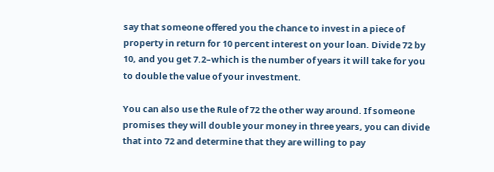say that someone offered you the chance to invest in a piece of property in return for 10 percent interest on your loan. Divide 72 by 10, and you get 7.2–which is the number of years it will take for you to double the value of your investment.

You can also use the Rule of 72 the other way around. If someone promises they will double your money in three years, you can divide that into 72 and determine that they are willing to pay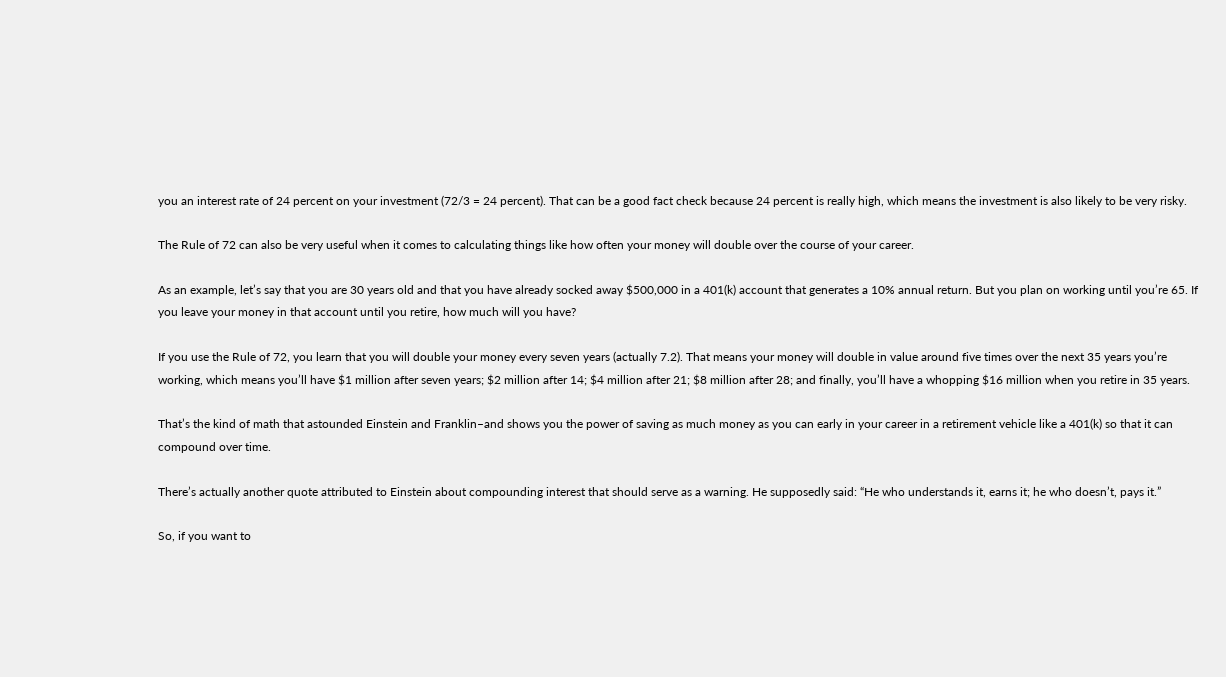you an interest rate of 24 percent on your investment (72/3 = 24 percent). That can be a good fact check because 24 percent is really high, which means the investment is also likely to be very risky.

The Rule of 72 can also be very useful when it comes to calculating things like how often your money will double over the course of your career.

As an example, let’s say that you are 30 years old and that you have already socked away $500,000 in a 401(k) account that generates a 10% annual return. But you plan on working until you’re 65. If you leave your money in that account until you retire, how much will you have?

If you use the Rule of 72, you learn that you will double your money every seven years (actually 7.2). That means your money will double in value around five times over the next 35 years you’re working, which means you’ll have $1 million after seven years; $2 million after 14; $4 million after 21; $8 million after 28; and finally, you’ll have a whopping $16 million when you retire in 35 years.

That’s the kind of math that astounded Einstein and Franklin–and shows you the power of saving as much money as you can early in your career in a retirement vehicle like a 401(k) so that it can compound over time.

There’s actually another quote attributed to Einstein about compounding interest that should serve as a warning. He supposedly said: “He who understands it, earns it; he who doesn’t, pays it.”

So, if you want to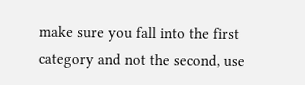make sure you fall into the first category and not the second, use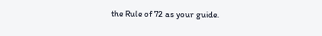the Rule of 72 as your guide.